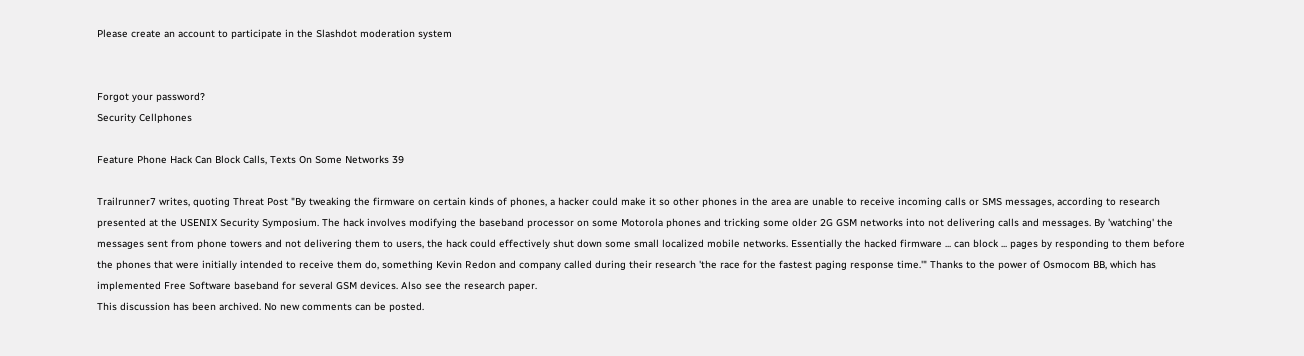Please create an account to participate in the Slashdot moderation system


Forgot your password?
Security Cellphones

Feature Phone Hack Can Block Calls, Texts On Some Networks 39

Trailrunner7 writes, quoting Threat Post "By tweaking the firmware on certain kinds of phones, a hacker could make it so other phones in the area are unable to receive incoming calls or SMS messages, according to research presented at the USENIX Security Symposium. The hack involves modifying the baseband processor on some Motorola phones and tricking some older 2G GSM networks into not delivering calls and messages. By 'watching' the messages sent from phone towers and not delivering them to users, the hack could effectively shut down some small localized mobile networks. Essentially the hacked firmware ... can block ... pages by responding to them before the phones that were initially intended to receive them do, something Kevin Redon and company called during their research 'the race for the fastest paging response time.'" Thanks to the power of Osmocom BB, which has implemented Free Software baseband for several GSM devices. Also see the research paper.
This discussion has been archived. No new comments can be posted.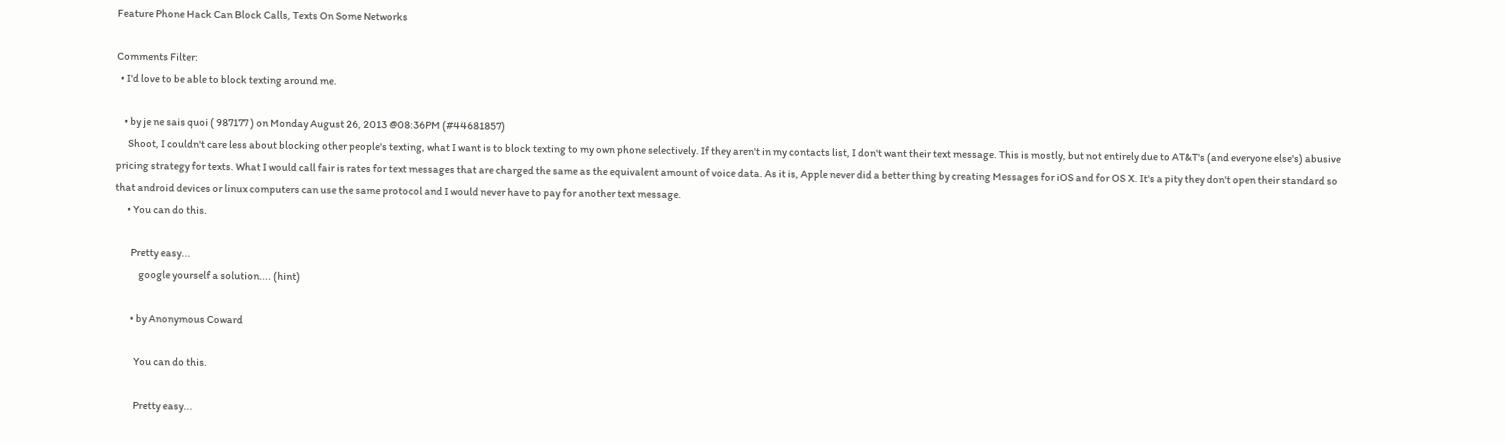Feature Phone Hack Can Block Calls, Texts On Some Networks

Comments Filter:
  • I'd love to be able to block texting around me.

    • by je ne sais quoi ( 987177 ) on Monday August 26, 2013 @08:36PM (#44681857)
      Shoot, I couldn't care less about blocking other people's texting, what I want is to block texting to my own phone selectively. If they aren't in my contacts list, I don't want their text message. This is mostly, but not entirely due to AT&T's (and everyone else's) abusive pricing strategy for texts. What I would call fair is rates for text messages that are charged the same as the equivalent amount of voice data. As it is, Apple never did a better thing by creating Messages for iOS and for OS X. It's a pity they don't open their standard so that android devices or linux computers can use the same protocol and I would never have to pay for another text message.
      • You can do this.

        Pretty easy...
            google yourself a solution.... (hint)

        • by Anonymous Coward

          You can do this.

          Pretty easy...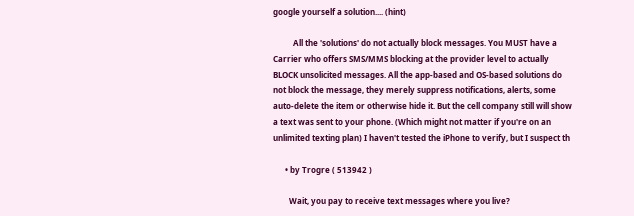google yourself a solution.... (hint)

          All the 'solutions' do not actually block messages. You MUST have a Carrier who offers SMS/MMS blocking at the provider level to actually BLOCK unsolicited messages. All the app-based and OS-based solutions do not block the message, they merely suppress notifications, alerts, some auto-delete the item or otherwise hide it. But the cell company still will show a text was sent to your phone. (Which might not matter if you're on an unlimited texting plan) I haven't tested the iPhone to verify, but I suspect th

      • by Trogre ( 513942 )

        Wait, you pay to receive text messages where you live?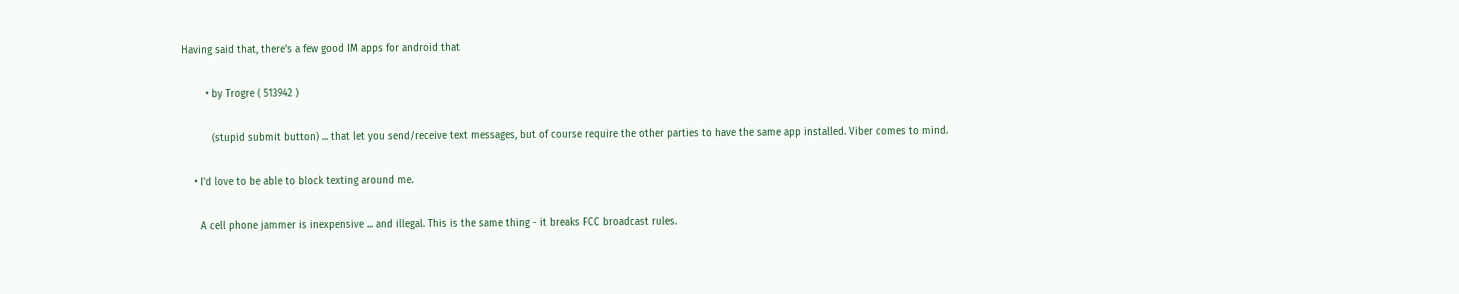Having said that, there's a few good IM apps for android that

        • by Trogre ( 513942 )

          (stupid submit button) ... that let you send/receive text messages, but of course require the other parties to have the same app installed. Viber comes to mind.

    • I'd love to be able to block texting around me.

      A cell phone jammer is inexpensive ... and illegal. This is the same thing - it breaks FCC broadcast rules.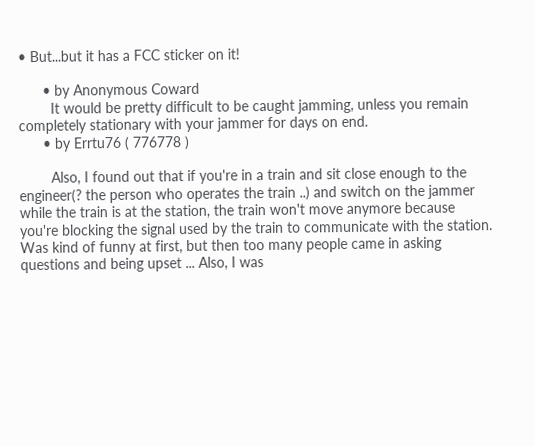• But...but it has a FCC sticker on it!

      • by Anonymous Coward
        It would be pretty difficult to be caught jamming, unless you remain completely stationary with your jammer for days on end.
      • by Errtu76 ( 776778 )

        Also, I found out that if you're in a train and sit close enough to the engineer(? the person who operates the train ..) and switch on the jammer while the train is at the station, the train won't move anymore because you're blocking the signal used by the train to communicate with the station. Was kind of funny at first, but then too many people came in asking questions and being upset ... Also, I was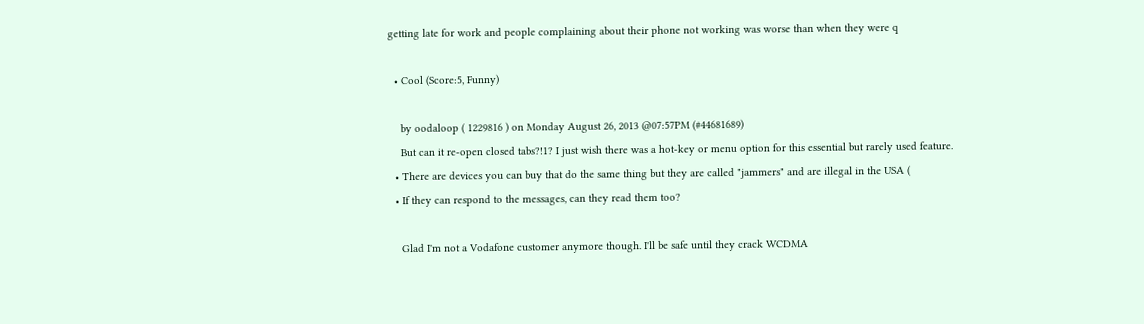getting late for work and people complaining about their phone not working was worse than when they were q

  • Cool (Score:5, Funny)

    by oodaloop ( 1229816 ) on Monday August 26, 2013 @07:57PM (#44681689)
    But can it re-open closed tabs?!1? I just wish there was a hot-key or menu option for this essential but rarely used feature.
  • There are devices you can buy that do the same thing but they are called "jammers" and are illegal in the USA (
  • If they can respond to the messages, can they read them too?

    Glad I'm not a Vodafone customer anymore though. I'll be safe until they crack WCDMA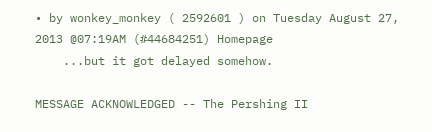• by wonkey_monkey ( 2592601 ) on Tuesday August 27, 2013 @07:19AM (#44684251) Homepage
    ...but it got delayed somehow.

MESSAGE ACKNOWLEDGED -- The Pershing II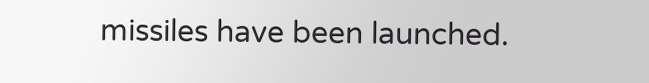missiles have been launched.